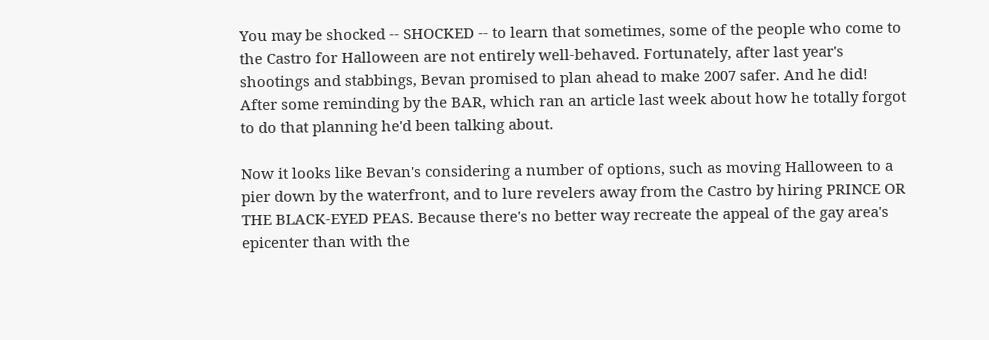You may be shocked -- SHOCKED -- to learn that sometimes, some of the people who come to the Castro for Halloween are not entirely well-behaved. Fortunately, after last year's shootings and stabbings, Bevan promised to plan ahead to make 2007 safer. And he did! After some reminding by the BAR, which ran an article last week about how he totally forgot to do that planning he'd been talking about.

Now it looks like Bevan's considering a number of options, such as moving Halloween to a pier down by the waterfront, and to lure revelers away from the Castro by hiring PRINCE OR THE BLACK-EYED PEAS. Because there's no better way recreate the appeal of the gay area's epicenter than with the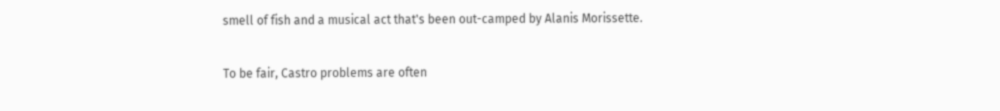smell of fish and a musical act that's been out-camped by Alanis Morissette.

To be fair, Castro problems are often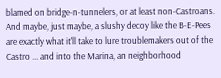blamed on bridge-n-tunnelers, or at least non-Castroans. And maybe, just maybe, a slushy decoy like the B-E-Pees are exactly what it'll take to lure troublemakers out of the Castro ... and into the Marina, an neighborhood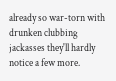already so war-torn with drunken clubbing jackasses they'll hardly notice a few more.